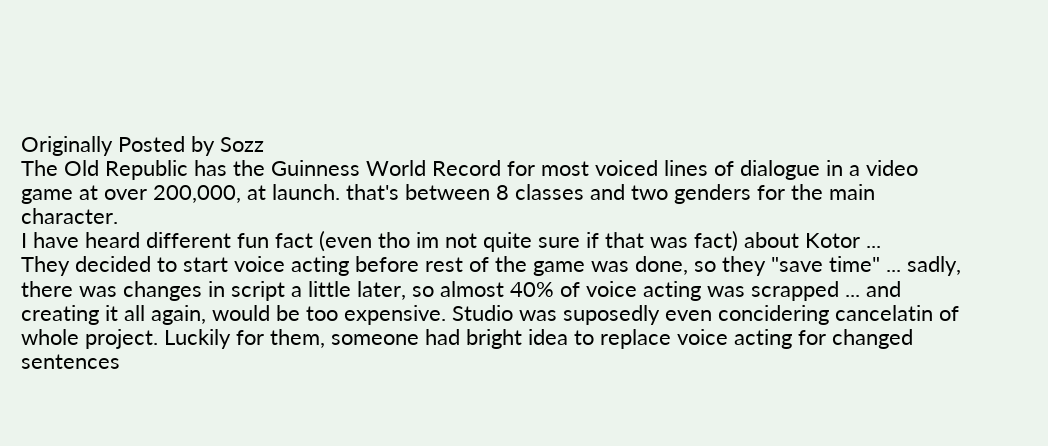Originally Posted by Sozz
The Old Republic has the Guinness World Record for most voiced lines of dialogue in a video game at over 200,000, at launch. that's between 8 classes and two genders for the main character.
I have heard different fun fact (even tho im not quite sure if that was fact) about Kotor ...
They decided to start voice acting before rest of the game was done, so they "save time" ... sadly, there was changes in script a little later, so almost 40% of voice acting was scrapped ... and creating it all again, would be too expensive. Studio was suposedly even concidering cancelatin of whole project. Luckily for them, someone had bright idea to replace voice acting for changed sentences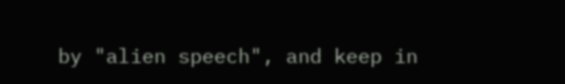by "alien speech", and keep in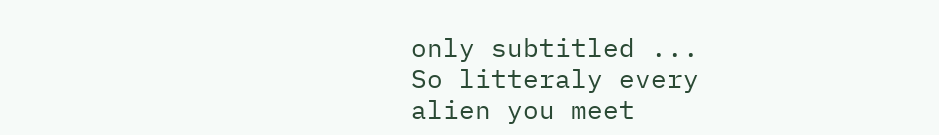only subtitled ...
So litteraly every alien you meet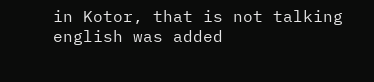in Kotor, that is not talking english was added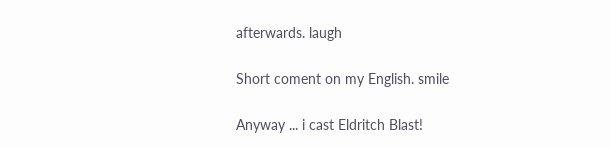afterwards. laugh

Short coment on my English. smile

Anyway ... i cast Eldritch Blast!